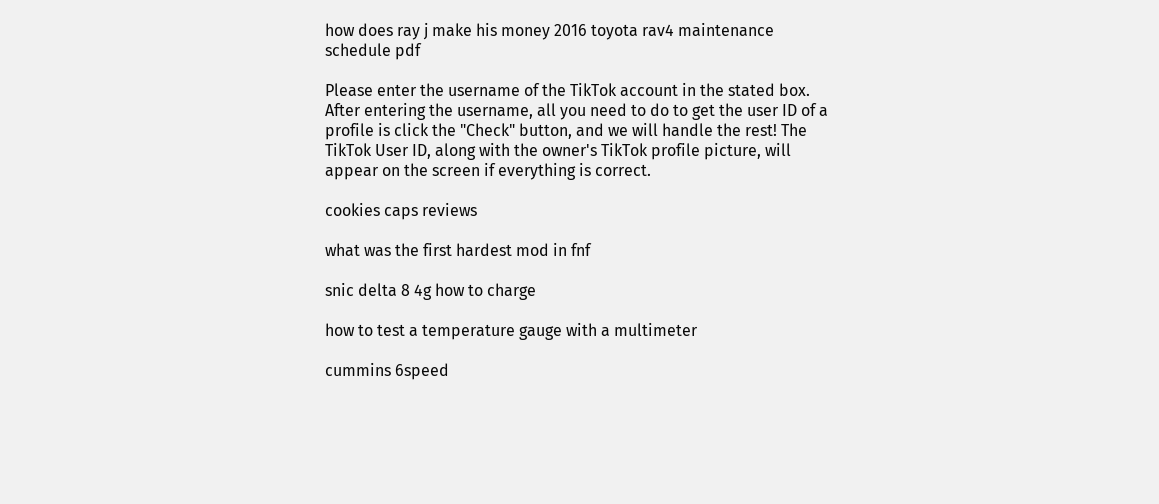how does ray j make his money 2016 toyota rav4 maintenance schedule pdf

Please enter the username of the TikTok account in the stated box. After entering the username, all you need to do to get the user ID of a profile is click the "Check" button, and we will handle the rest! The TikTok User ID, along with the owner's TikTok profile picture, will appear on the screen if everything is correct.

cookies caps reviews

what was the first hardest mod in fnf

snic delta 8 4g how to charge

how to test a temperature gauge with a multimeter

cummins 6speed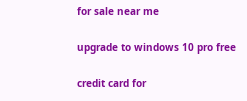for sale near me

upgrade to windows 10 pro free

credit card for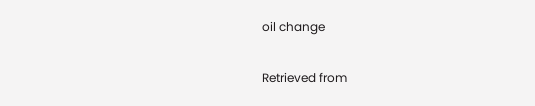oil change

Retrieved from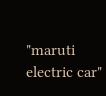"maruti electric car"